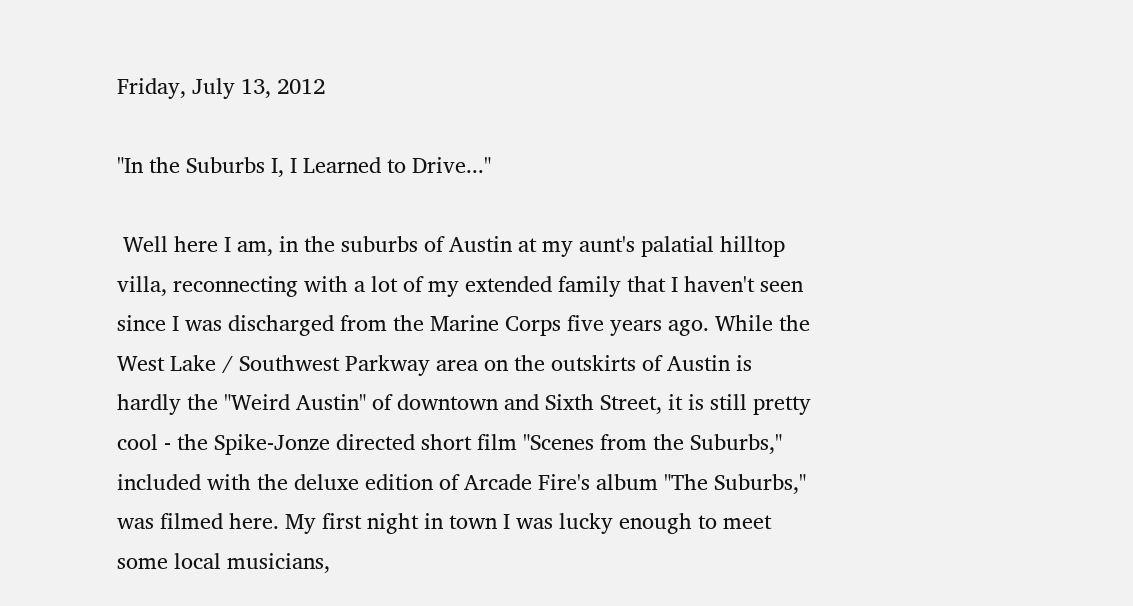Friday, July 13, 2012

"In the Suburbs I, I Learned to Drive..."

 Well here I am, in the suburbs of Austin at my aunt's palatial hilltop villa, reconnecting with a lot of my extended family that I haven't seen since I was discharged from the Marine Corps five years ago. While the West Lake / Southwest Parkway area on the outskirts of Austin is hardly the "Weird Austin" of downtown and Sixth Street, it is still pretty cool - the Spike-Jonze directed short film "Scenes from the Suburbs," included with the deluxe edition of Arcade Fire's album "The Suburbs," was filmed here. My first night in town I was lucky enough to meet some local musicians,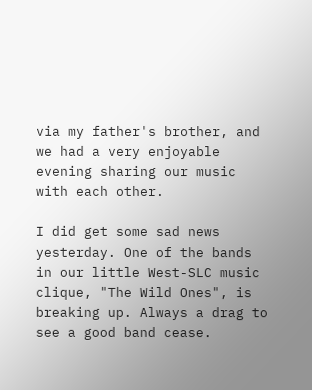via my father's brother, and we had a very enjoyable evening sharing our music with each other.

I did get some sad news yesterday. One of the bands in our little West-SLC music clique, "The Wild Ones", is breaking up. Always a drag to see a good band cease.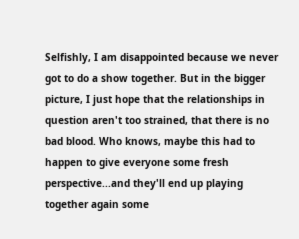Selfishly, I am disappointed because we never got to do a show together. But in the bigger picture, I just hope that the relationships in question aren't too strained, that there is no bad blood. Who knows, maybe this had to happen to give everyone some fresh perspective...and they'll end up playing together again some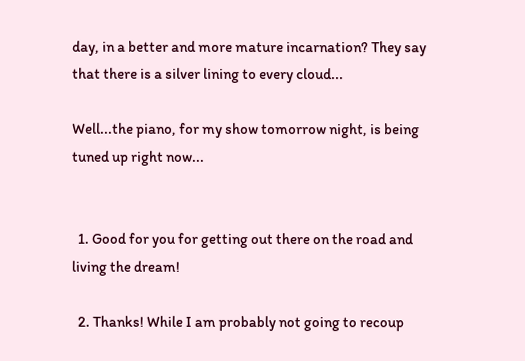day, in a better and more mature incarnation? They say that there is a silver lining to every cloud...

Well...the piano, for my show tomorrow night, is being tuned up right now...


  1. Good for you for getting out there on the road and living the dream!

  2. Thanks! While I am probably not going to recoup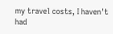my travel costs, I haven't had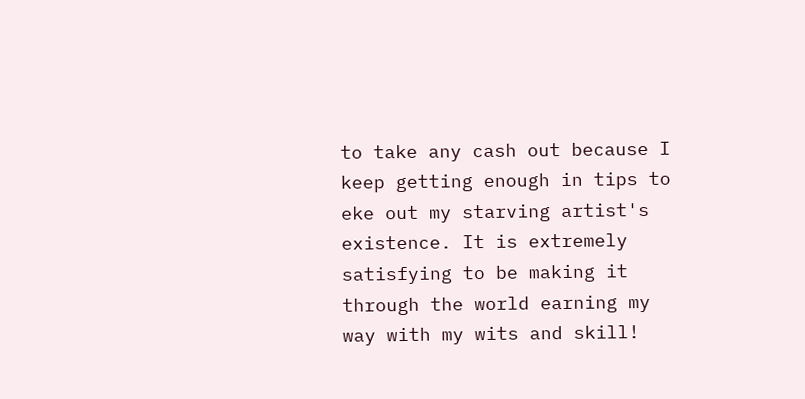to take any cash out because I keep getting enough in tips to eke out my starving artist's existence. It is extremely satisfying to be making it through the world earning my way with my wits and skill!